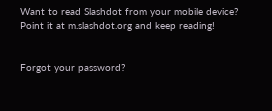Want to read Slashdot from your mobile device? Point it at m.slashdot.org and keep reading!


Forgot your password?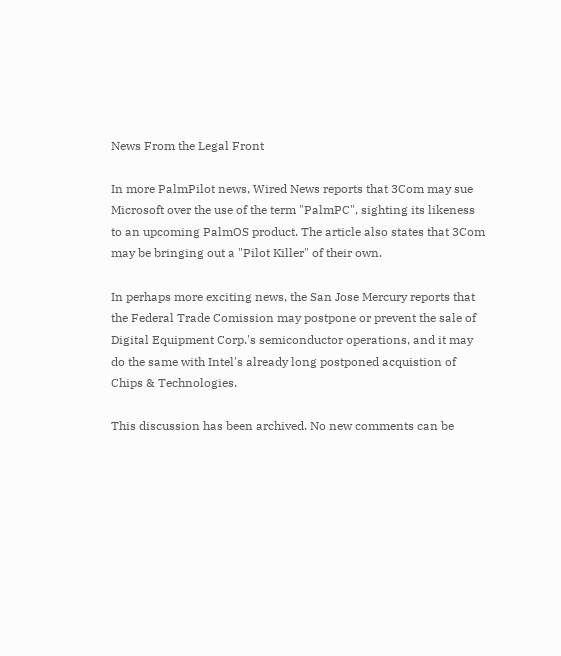News From the Legal Front

In more PalmPilot news, Wired News reports that 3Com may sue Microsoft over the use of the term "PalmPC", sighting its likeness to an upcoming PalmOS product. The article also states that 3Com may be bringing out a "Pilot Killer" of their own.

In perhaps more exciting news, the San Jose Mercury reports that the Federal Trade Comission may postpone or prevent the sale of Digital Equipment Corp.'s semiconductor operations, and it may do the same with Intel's already long postponed acquistion of Chips & Technologies.

This discussion has been archived. No new comments can be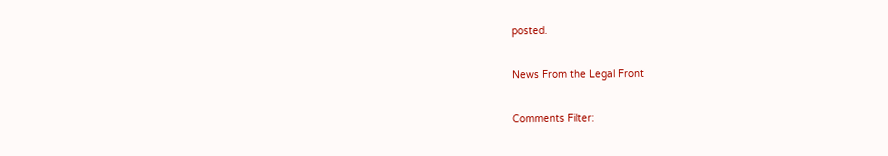posted.

News From the Legal Front

Comments Filter: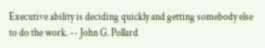Executive ability is deciding quickly and getting somebody else to do the work. -- John G. Pollard